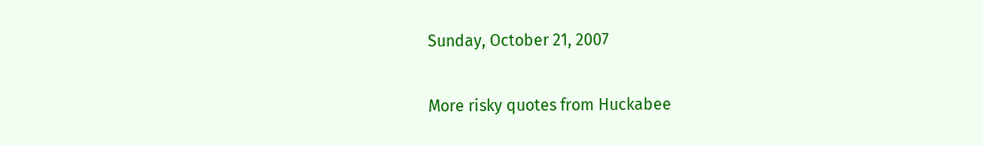Sunday, October 21, 2007

More risky quotes from Huckabee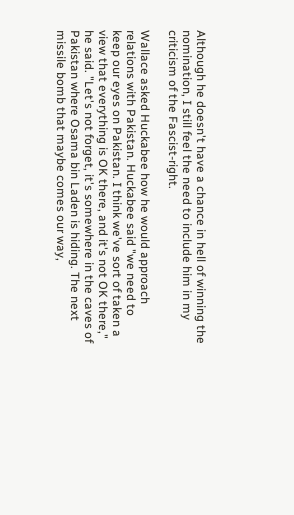Although he doesn't have a chance in hell of winning the nomination, I still feel the need to include him in my criticism of the Fascist-right.

Wallace asked Huckabee how he would approach relations with Pakistan. Huckabee said "we need to keep our eyes on Pakistan. I think we've sort of taken a view that everything is OK there, and it's not OK there," he said. "Let's not forget, it's somewhere in the caves of Pakistan where Osama bin Laden is hiding. The next missile bomb that maybe comes our way,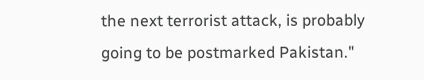the next terrorist attack, is probably going to be postmarked Pakistan."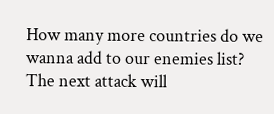How many more countries do we wanna add to our enemies list? The next attack will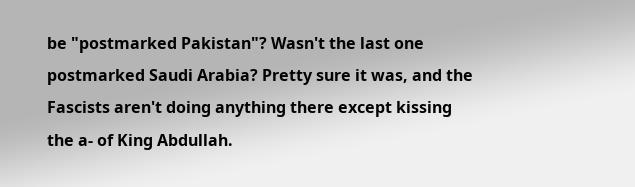be "postmarked Pakistan"? Wasn't the last one postmarked Saudi Arabia? Pretty sure it was, and the Fascists aren't doing anything there except kissing the a- of King Abdullah.